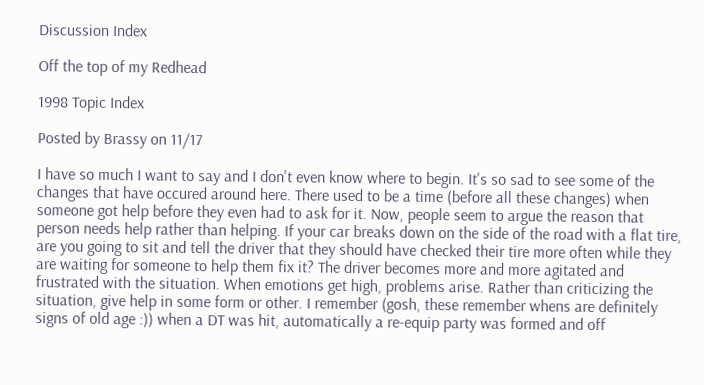Discussion Index

Off the top of my Redhead

1998 Topic Index

Posted by Brassy on 11/17

I have so much I want to say and I don't even know where to begin. It's so sad to see some of the changes that have occured around here. There used to be a time (before all these changes) when someone got help before they even had to ask for it. Now, people seem to argue the reason that person needs help rather than helping. If your car breaks down on the side of the road with a flat tire, are you going to sit and tell the driver that they should have checked their tire more often while they are waiting for someone to help them fix it? The driver becomes more and more agitated and frustrated with the situation. When emotions get high, problems arise. Rather than criticizing the situation, give help in some form or other. I remember (gosh, these remember whens are definitely signs of old age :)) when a DT was hit, automatically a re-equip party was formed and off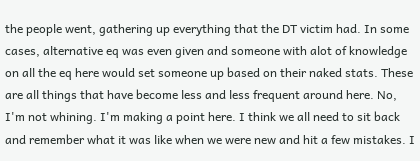the people went, gathering up everything that the DT victim had. In some cases, alternative eq was even given and someone with alot of knowledge on all the eq here would set someone up based on their naked stats. These are all things that have become less and less frequent around here. No, I'm not whining. I'm making a point here. I think we all need to sit back and remember what it was like when we were new and hit a few mistakes. I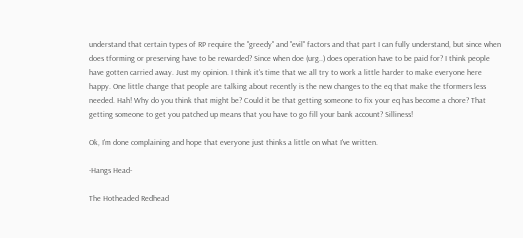understand that certain types of RP require the "greedy" and "evil" factors and that part I can fully understand, but since when does tforming or preserving have to be rewarded? Since when doe (urg..) does operation have to be paid for? I think people have gotten carried away. Just my opinion. I think it's time that we all try to work a little harder to make everyone here happy. One little change that people are talking about recently is the new changes to the eq that make the tformers less needed. Hah! Why do you think that might be? Could it be that getting someone to fix your eq has become a chore? That getting someone to get you patched up means that you have to go fill your bank account? Silliness!

Ok, I'm done complaining and hope that everyone just thinks a little on what I've written.

-Hangs Head-

The Hotheaded Redhead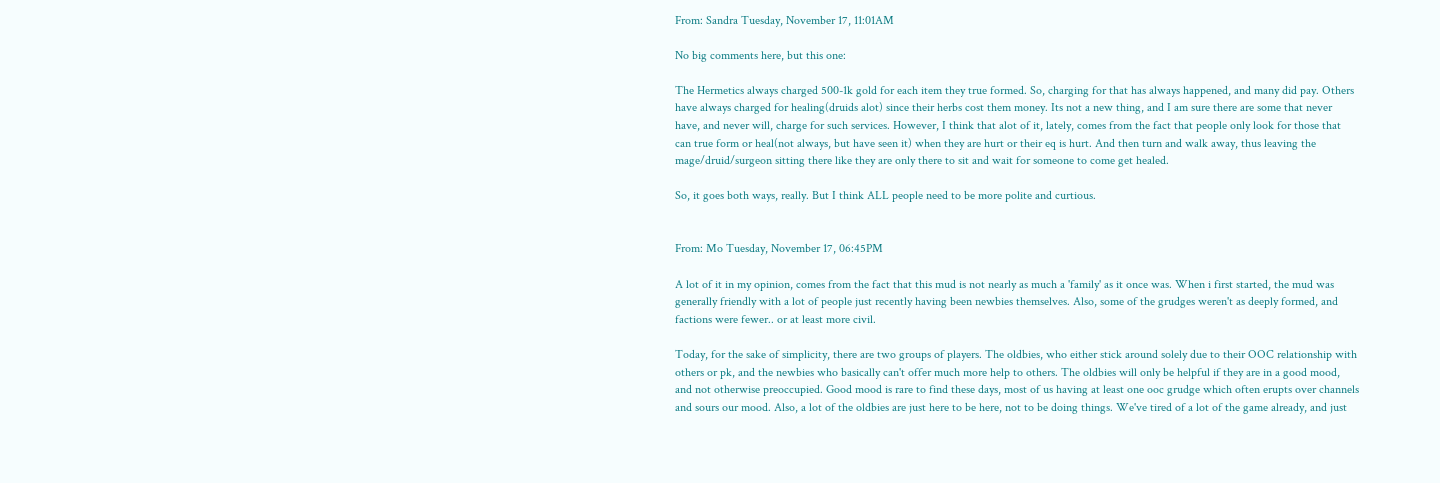From: Sandra Tuesday, November 17, 11:01AM

No big comments here, but this one:

The Hermetics always charged 500-1k gold for each item they true formed. So, charging for that has always happened, and many did pay. Others have always charged for healing(druids alot) since their herbs cost them money. Its not a new thing, and I am sure there are some that never have, and never will, charge for such services. However, I think that alot of it, lately, comes from the fact that people only look for those that can true form or heal(not always, but have seen it) when they are hurt or their eq is hurt. And then turn and walk away, thus leaving the mage/druid/surgeon sitting there like they are only there to sit and wait for someone to come get healed.

So, it goes both ways, really. But I think ALL people need to be more polite and curtious.


From: Mo Tuesday, November 17, 06:45PM

A lot of it in my opinion, comes from the fact that this mud is not nearly as much a 'family' as it once was. When i first started, the mud was generally friendly with a lot of people just recently having been newbies themselves. Also, some of the grudges weren't as deeply formed, and factions were fewer.. or at least more civil.

Today, for the sake of simplicity, there are two groups of players. The oldbies, who either stick around solely due to their OOC relationship with others or pk, and the newbies who basically can't offer much more help to others. The oldbies will only be helpful if they are in a good mood, and not otherwise preoccupied. Good mood is rare to find these days, most of us having at least one ooc grudge which often erupts over channels and sours our mood. Also, a lot of the oldbies are just here to be here, not to be doing things. We've tired of a lot of the game already, and just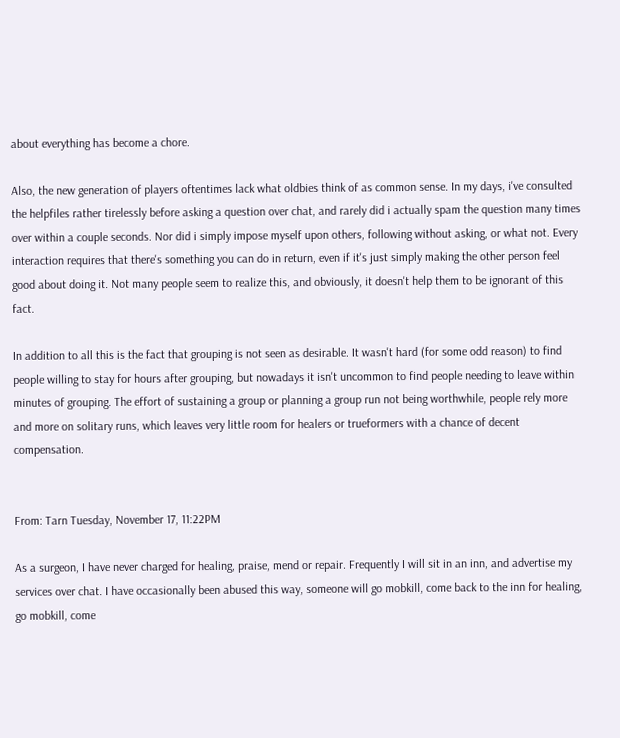about everything has become a chore.

Also, the new generation of players oftentimes lack what oldbies think of as common sense. In my days, i've consulted the helpfiles rather tirelessly before asking a question over chat, and rarely did i actually spam the question many times over within a couple seconds. Nor did i simply impose myself upon others, following without asking, or what not. Every interaction requires that there's something you can do in return, even if it's just simply making the other person feel good about doing it. Not many people seem to realize this, and obviously, it doesn't help them to be ignorant of this fact.

In addition to all this is the fact that grouping is not seen as desirable. It wasn't hard (for some odd reason) to find people willing to stay for hours after grouping, but nowadays it isn't uncommon to find people needing to leave within minutes of grouping. The effort of sustaining a group or planning a group run not being worthwhile, people rely more and more on solitary runs, which leaves very little room for healers or trueformers with a chance of decent compensation.


From: Tarn Tuesday, November 17, 11:22PM

As a surgeon, I have never charged for healing, praise, mend or repair. Frequently I will sit in an inn, and advertise my services over chat. I have occasionally been abused this way, someone will go mobkill, come back to the inn for healing, go mobkill, come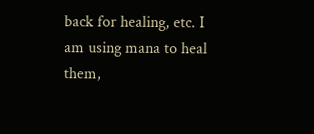back for healing, etc. I am using mana to heal them,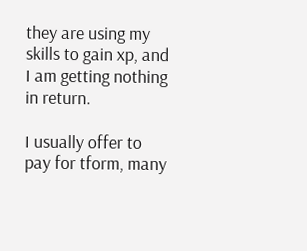they are using my skills to gain xp, and I am getting nothing in return.

I usually offer to pay for tform, many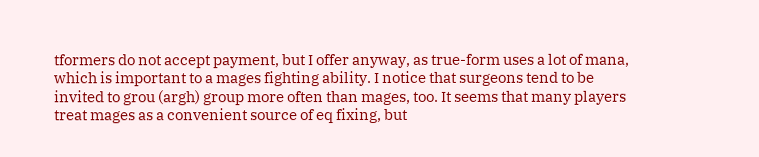tformers do not accept payment, but I offer anyway, as true-form uses a lot of mana, which is important to a mages fighting ability. I notice that surgeons tend to be invited to grou (argh) group more often than mages, too. It seems that many players treat mages as a convenient source of eq fixing, but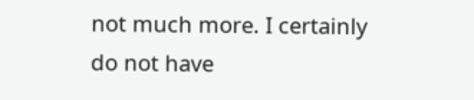not much more. I certainly do not have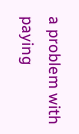a problem with paying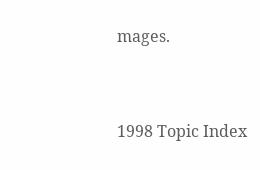mages.


1998 Topic Index